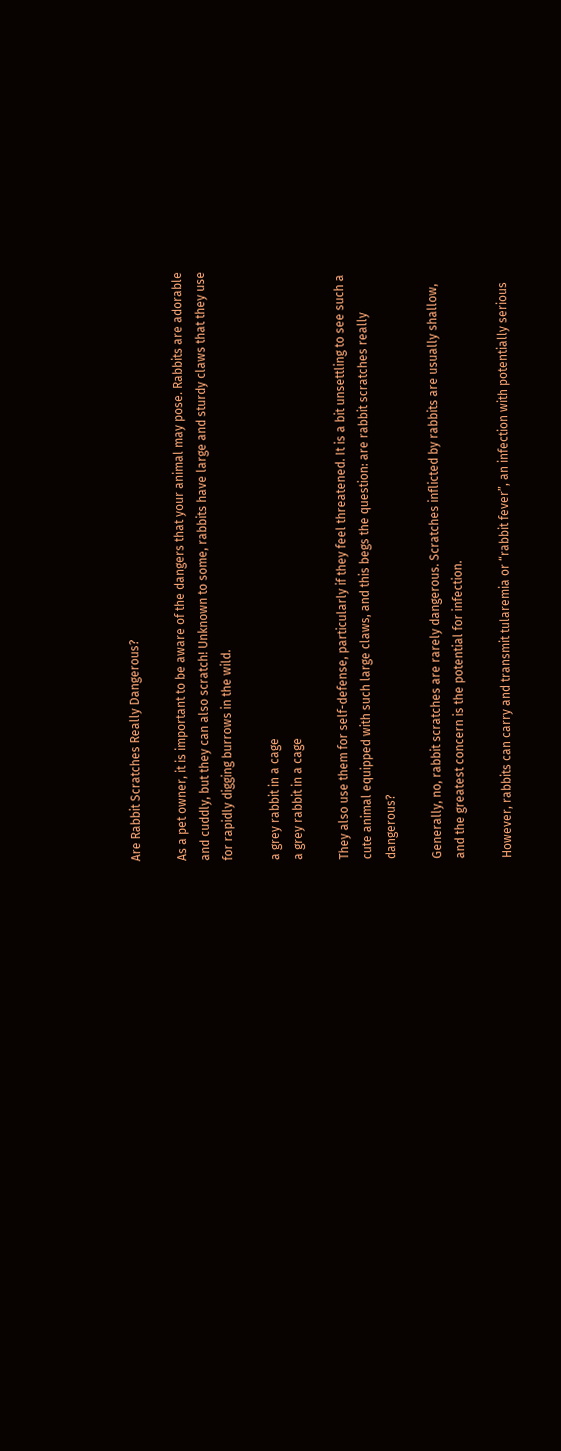Are Rabbit Scratches Really Dangerous?

As a pet owner, it is important to be aware of the dangers that your animal may pose. Rabbits are adorable and cuddly, but they can also scratch! Unknown to some, rabbits have large and sturdy claws that they use for rapidly digging burrows in the wild.

a grey rabbit in a cage
a grey rabbit in a cage

They also use them for self-defense, particularly if they feel threatened. It is a bit unsettling to see such a cute animal equipped with such large claws, and this begs the question: are rabbit scratches really dangerous?

Generally, no, rabbit scratches are rarely dangerous. Scratches inflicted by rabbits are usually shallow, and the greatest concern is the potential for infection.

However, rabbits can carry and transmit tularemia or “rabbit fever”, an infection with potentially serious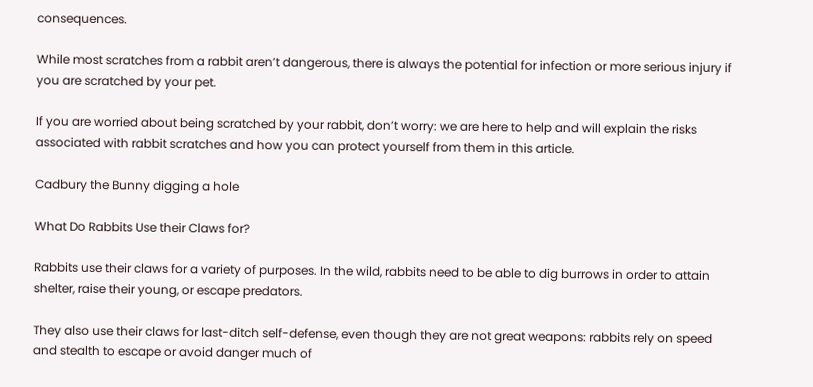consequences.

While most scratches from a rabbit aren’t dangerous, there is always the potential for infection or more serious injury if you are scratched by your pet.

If you are worried about being scratched by your rabbit, don’t worry: we are here to help and will explain the risks associated with rabbit scratches and how you can protect yourself from them in this article.

Cadbury the Bunny digging a hole

What Do Rabbits Use their Claws for?

Rabbits use their claws for a variety of purposes. In the wild, rabbits need to be able to dig burrows in order to attain shelter, raise their young, or escape predators.

They also use their claws for last-ditch self-defense, even though they are not great weapons: rabbits rely on speed and stealth to escape or avoid danger much of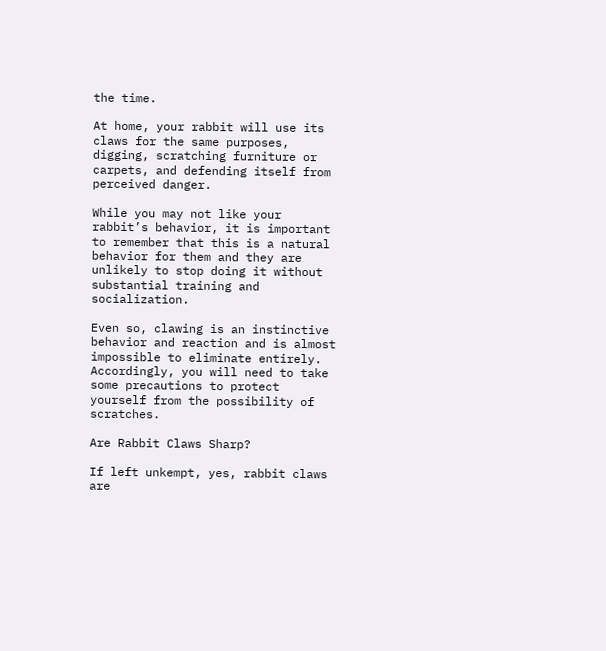the time.

At home, your rabbit will use its claws for the same purposes, digging, scratching furniture or carpets, and defending itself from perceived danger.

While you may not like your rabbit’s behavior, it is important to remember that this is a natural behavior for them and they are unlikely to stop doing it without substantial training and socialization.

Even so, clawing is an instinctive behavior and reaction and is almost impossible to eliminate entirely. Accordingly, you will need to take some precautions to protect yourself from the possibility of scratches.

Are Rabbit Claws Sharp?

If left unkempt, yes, rabbit claws are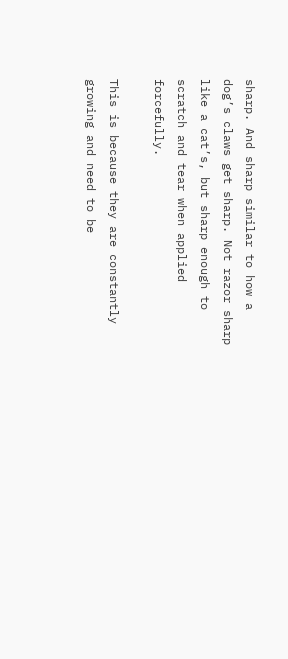sharp. And sharp similar to how a dog’s claws get sharp. Not razor sharp like a cat’s, but sharp enough to scratch and tear when applied forcefully.

This is because they are constantly growing and need to be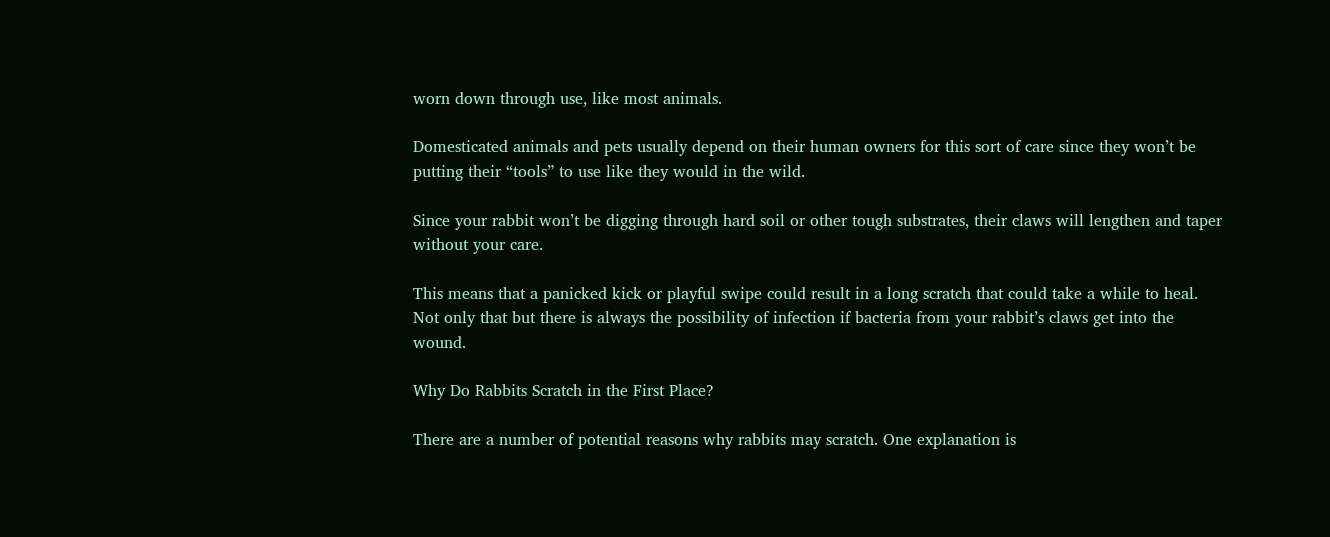worn down through use, like most animals.

Domesticated animals and pets usually depend on their human owners for this sort of care since they won’t be putting their “tools” to use like they would in the wild.

Since your rabbit won’t be digging through hard soil or other tough substrates, their claws will lengthen and taper without your care.

This means that a panicked kick or playful swipe could result in a long scratch that could take a while to heal. Not only that but there is always the possibility of infection if bacteria from your rabbit’s claws get into the wound.

Why Do Rabbits Scratch in the First Place?

There are a number of potential reasons why rabbits may scratch. One explanation is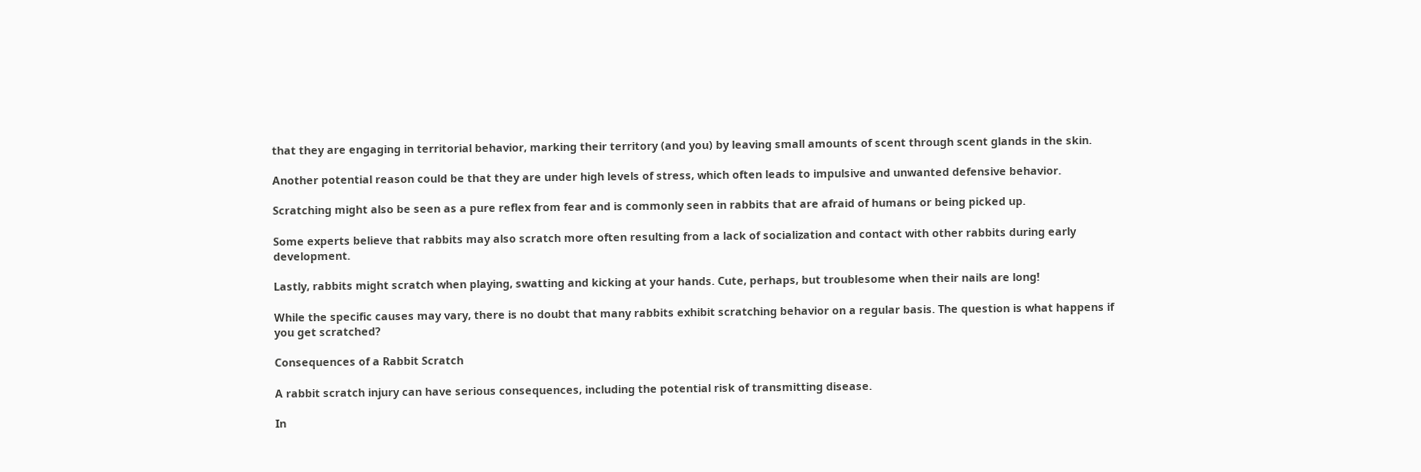that they are engaging in territorial behavior, marking their territory (and you) by leaving small amounts of scent through scent glands in the skin.

Another potential reason could be that they are under high levels of stress, which often leads to impulsive and unwanted defensive behavior.

Scratching might also be seen as a pure reflex from fear and is commonly seen in rabbits that are afraid of humans or being picked up.

Some experts believe that rabbits may also scratch more often resulting from a lack of socialization and contact with other rabbits during early development.

Lastly, rabbits might scratch when playing, swatting and kicking at your hands. Cute, perhaps, but troublesome when their nails are long!

While the specific causes may vary, there is no doubt that many rabbits exhibit scratching behavior on a regular basis. The question is what happens if you get scratched?

Consequences of a Rabbit Scratch

A rabbit scratch injury can have serious consequences, including the potential risk of transmitting disease.

In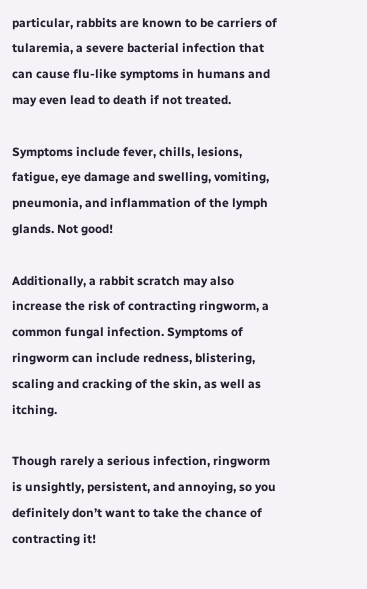particular, rabbits are known to be carriers of tularemia, a severe bacterial infection that can cause flu-like symptoms in humans and may even lead to death if not treated.

Symptoms include fever, chills, lesions, fatigue, eye damage and swelling, vomiting, pneumonia, and inflammation of the lymph glands. Not good!

Additionally, a rabbit scratch may also increase the risk of contracting ringworm, a common fungal infection. Symptoms of ringworm can include redness, blistering, scaling and cracking of the skin, as well as itching.

Though rarely a serious infection, ringworm is unsightly, persistent, and annoying, so you definitely don’t want to take the chance of contracting it!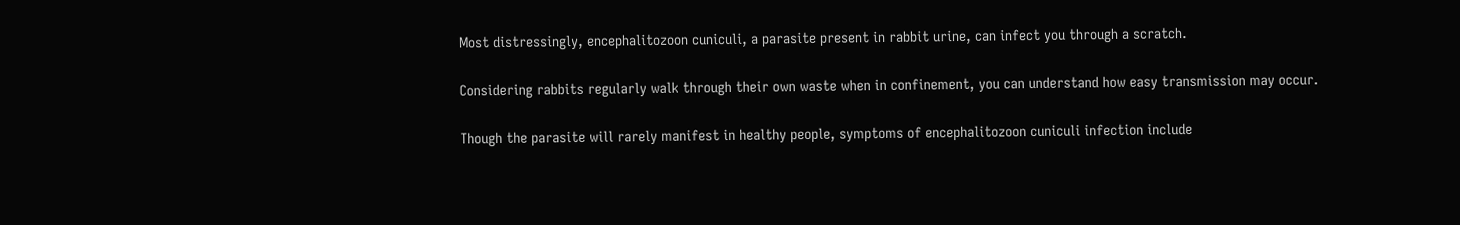Most distressingly, encephalitozoon cuniculi, a parasite present in rabbit urine, can infect you through a scratch.

Considering rabbits regularly walk through their own waste when in confinement, you can understand how easy transmission may occur.

Though the parasite will rarely manifest in healthy people, symptoms of encephalitozoon cuniculi infection include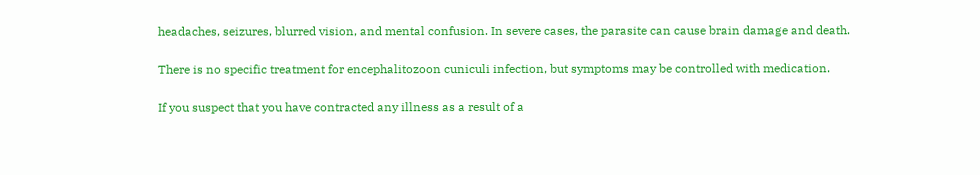headaches, seizures, blurred vision, and mental confusion. In severe cases, the parasite can cause brain damage and death.

There is no specific treatment for encephalitozoon cuniculi infection, but symptoms may be controlled with medication.

If you suspect that you have contracted any illness as a result of a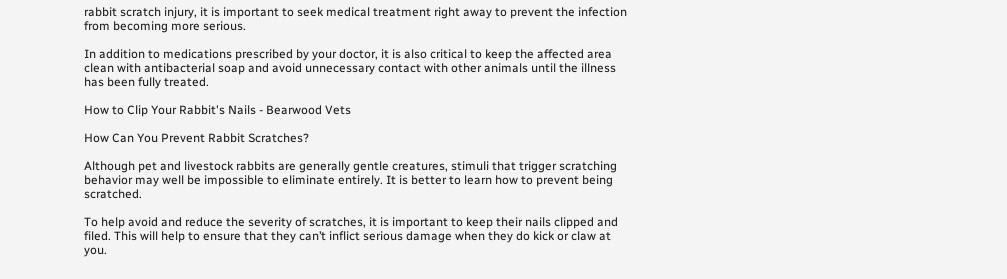rabbit scratch injury, it is important to seek medical treatment right away to prevent the infection from becoming more serious.

In addition to medications prescribed by your doctor, it is also critical to keep the affected area clean with antibacterial soap and avoid unnecessary contact with other animals until the illness has been fully treated.

How to Clip Your Rabbit's Nails - Bearwood Vets

How Can You Prevent Rabbit Scratches?

Although pet and livestock rabbits are generally gentle creatures, stimuli that trigger scratching behavior may well be impossible to eliminate entirely. It is better to learn how to prevent being scratched.

To help avoid and reduce the severity of scratches, it is important to keep their nails clipped and filed. This will help to ensure that they can’t inflict serious damage when they do kick or claw at you.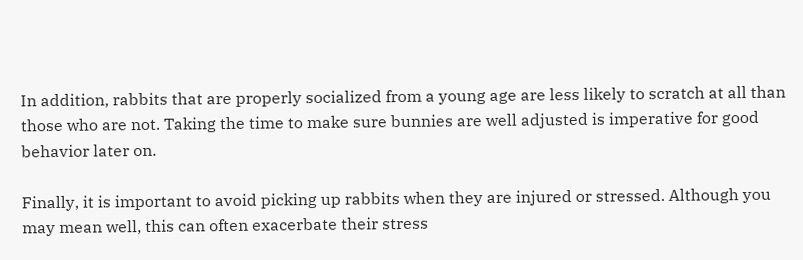In addition, rabbits that are properly socialized from a young age are less likely to scratch at all than those who are not. Taking the time to make sure bunnies are well adjusted is imperative for good behavior later on.

Finally, it is important to avoid picking up rabbits when they are injured or stressed. Although you may mean well, this can often exacerbate their stress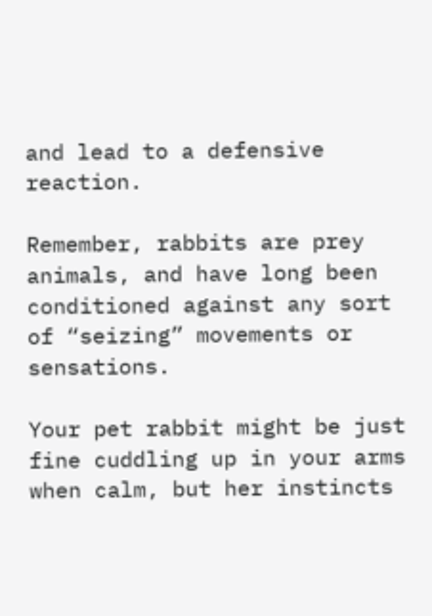and lead to a defensive reaction.

Remember, rabbits are prey animals, and have long been conditioned against any sort of “seizing” movements or sensations.

Your pet rabbit might be just fine cuddling up in your arms when calm, but her instincts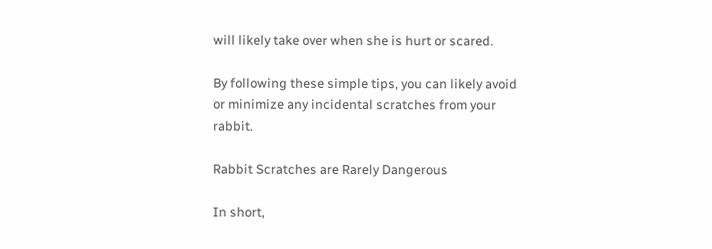will likely take over when she is hurt or scared.

By following these simple tips, you can likely avoid or minimize any incidental scratches from your rabbit.

Rabbit Scratches are Rarely Dangerous

In short,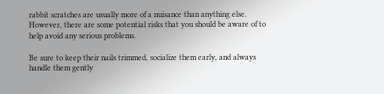rabbit scratches are usually more of a nuisance than anything else. However, there are some potential risks that you should be aware of to help avoid any serious problems.

Be sure to keep their nails trimmed, socialize them early, and always handle them gently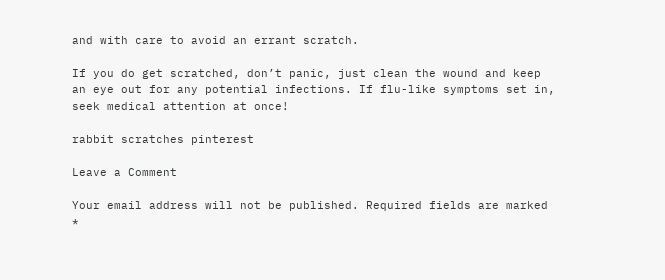and with care to avoid an errant scratch.

If you do get scratched, don’t panic, just clean the wound and keep an eye out for any potential infections. If flu-like symptoms set in, seek medical attention at once!

rabbit scratches pinterest

Leave a Comment

Your email address will not be published. Required fields are marked *